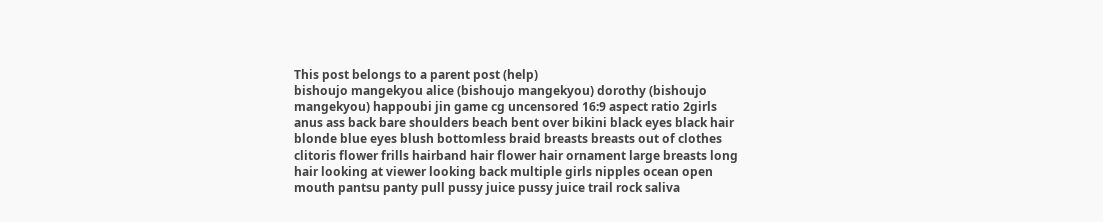This post belongs to a parent post (help)
bishoujo mangekyou alice (bishoujo mangekyou) dorothy (bishoujo mangekyou) happoubi jin game cg uncensored 16:9 aspect ratio 2girls anus ass back bare shoulders beach bent over bikini black eyes black hair blonde blue eyes blush bottomless braid breasts breasts out of clothes clitoris flower frills hairband hair flower hair ornament large breasts long hair looking at viewer looking back multiple girls nipples ocean open mouth pantsu panty pull pussy juice pussy juice trail rock saliva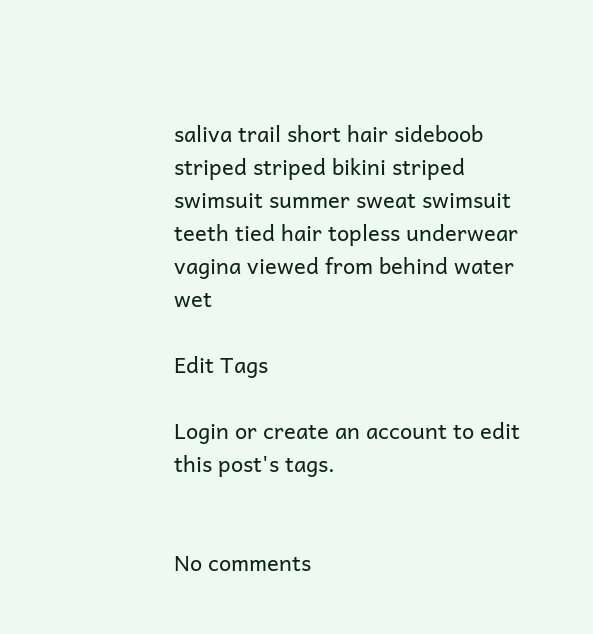saliva trail short hair sideboob striped striped bikini striped swimsuit summer sweat swimsuit teeth tied hair topless underwear vagina viewed from behind water wet

Edit Tags

Login or create an account to edit this post's tags.


No comments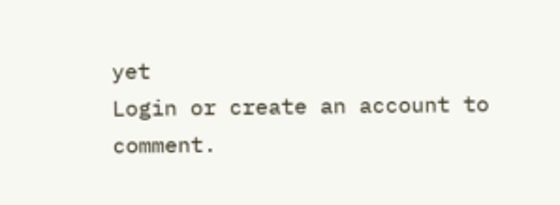yet
Login or create an account to comment.